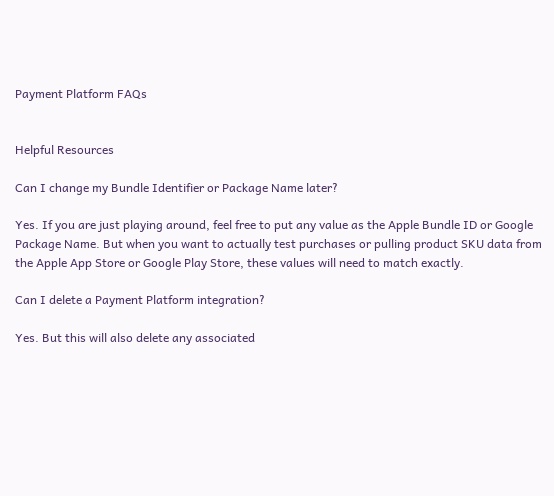Payment Platform FAQs


Helpful Resources

Can I change my Bundle Identifier or Package Name later?

Yes. If you are just playing around, feel free to put any value as the Apple Bundle ID or Google Package Name. But when you want to actually test purchases or pulling product SKU data from the Apple App Store or Google Play Store, these values will need to match exactly.

Can I delete a Payment Platform integration?

Yes. But this will also delete any associated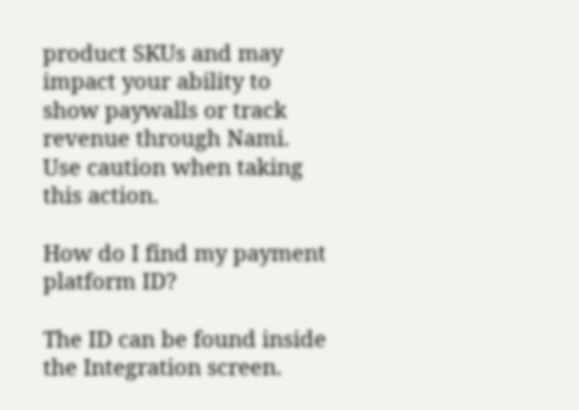product SKUs and may impact your ability to show paywalls or track revenue through Nami. Use caution when taking this action.

How do I find my payment platform ID?

The ID can be found inside the Integration screen.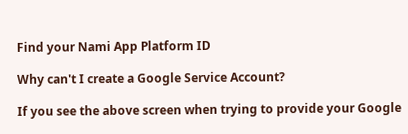Find your Nami App Platform ID

Why can't I create a Google Service Account?

If you see the above screen when trying to provide your Google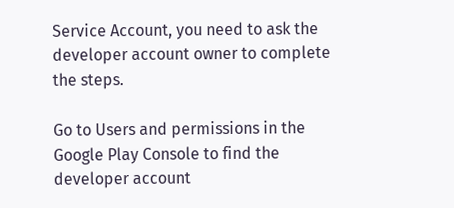Service Account, you need to ask the developer account owner to complete the steps.

Go to Users and permissions in the Google Play Console to find the developer account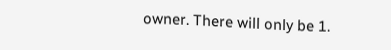owner. There will only be 1.